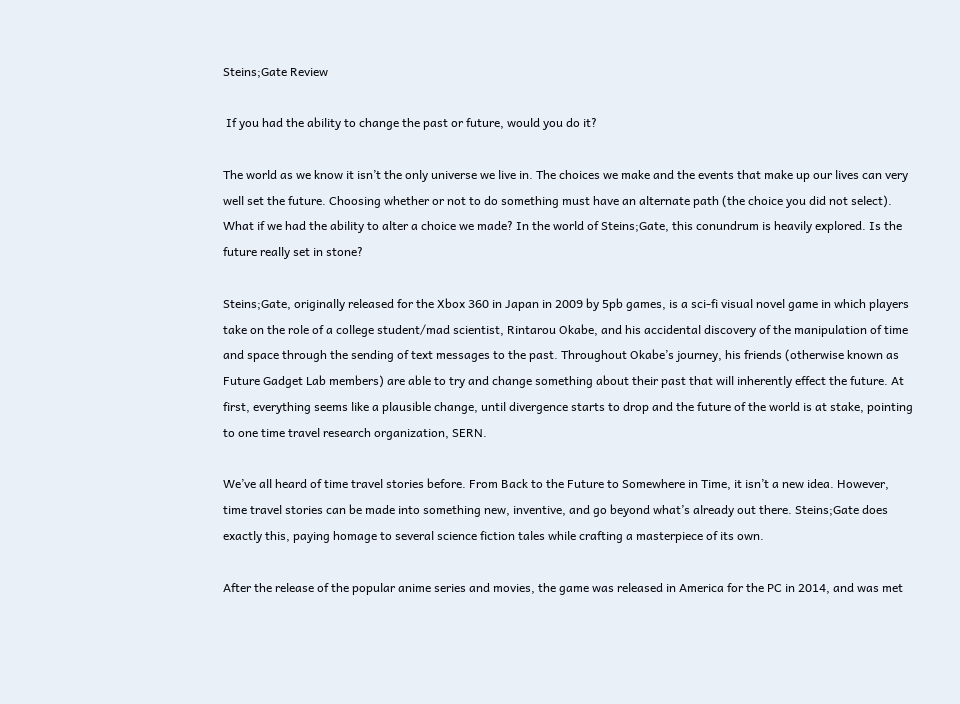Steins;Gate Review

 If you had the ability to change the past or future, would you do it?

The world as we know it isn’t the only universe we live in. The choices we make and the events that make up our lives can very well set the future. Choosing whether or not to do something must have an alternate path (the choice you did not select). What if we had the ability to alter a choice we made? In the world of Steins;Gate, this conundrum is heavily explored. Is the future really set in stone?

Steins;Gate, originally released for the Xbox 360 in Japan in 2009 by 5pb games, is a sci-fi visual novel game in which players take on the role of a college student/mad scientist, Rintarou Okabe, and his accidental discovery of the manipulation of time and space through the sending of text messages to the past. Throughout Okabe’s journey, his friends (otherwise known as Future Gadget Lab members) are able to try and change something about their past that will inherently effect the future. At first, everything seems like a plausible change, until divergence starts to drop and the future of the world is at stake, pointing to one time travel research organization, SERN.

We’ve all heard of time travel stories before. From Back to the Future to Somewhere in Time, it isn’t a new idea. However, time travel stories can be made into something new, inventive, and go beyond what’s already out there. Steins;Gate does exactly this, paying homage to several science fiction tales while crafting a masterpiece of its own.

After the release of the popular anime series and movies, the game was released in America for the PC in 2014, and was met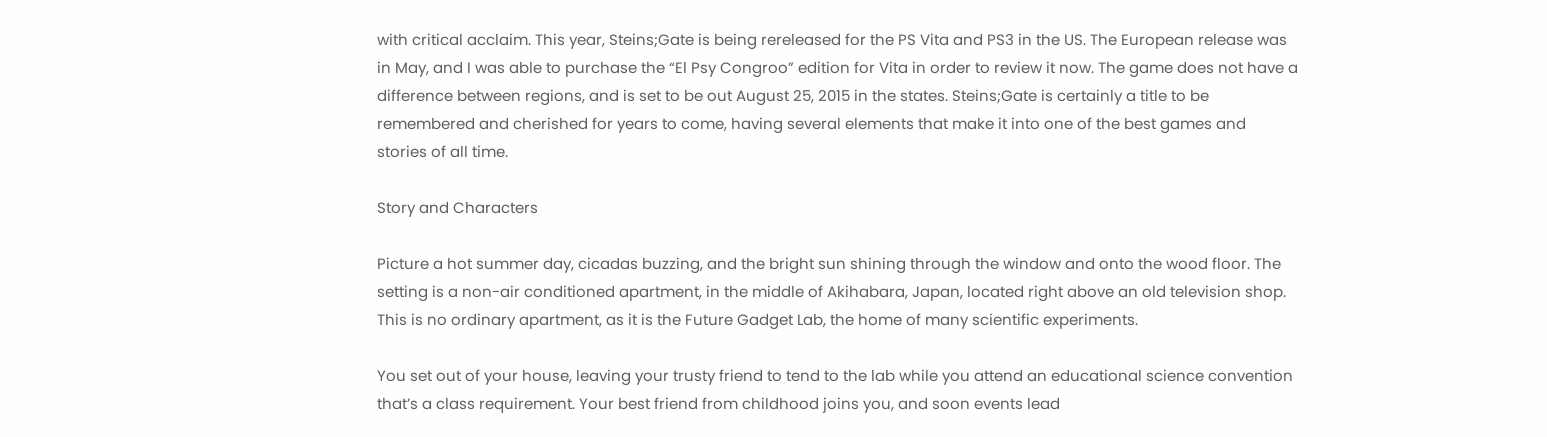with critical acclaim. This year, Steins;Gate is being rereleased for the PS Vita and PS3 in the US. The European release was in May, and I was able to purchase the “El Psy Congroo” edition for Vita in order to review it now. The game does not have a difference between regions, and is set to be out August 25, 2015 in the states. Steins;Gate is certainly a title to be remembered and cherished for years to come, having several elements that make it into one of the best games and stories of all time.

Story and Characters

Picture a hot summer day, cicadas buzzing, and the bright sun shining through the window and onto the wood floor. The setting is a non-air conditioned apartment, in the middle of Akihabara, Japan, located right above an old television shop. This is no ordinary apartment, as it is the Future Gadget Lab, the home of many scientific experiments.

You set out of your house, leaving your trusty friend to tend to the lab while you attend an educational science convention that’s a class requirement. Your best friend from childhood joins you, and soon events lead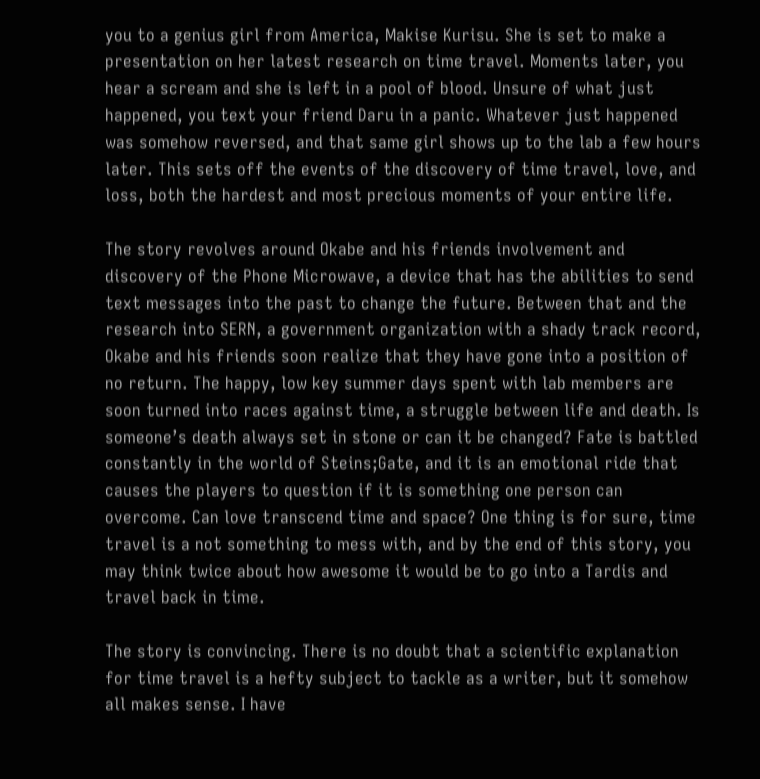you to a genius girl from America, Makise Kurisu. She is set to make a presentation on her latest research on time travel. Moments later, you hear a scream and she is left in a pool of blood. Unsure of what just happened, you text your friend Daru in a panic. Whatever just happened was somehow reversed, and that same girl shows up to the lab a few hours later. This sets off the events of the discovery of time travel, love, and loss, both the hardest and most precious moments of your entire life.

The story revolves around Okabe and his friends involvement and discovery of the Phone Microwave, a device that has the abilities to send text messages into the past to change the future. Between that and the research into SERN, a government organization with a shady track record, Okabe and his friends soon realize that they have gone into a position of no return. The happy, low key summer days spent with lab members are soon turned into races against time, a struggle between life and death. Is someone’s death always set in stone or can it be changed? Fate is battled constantly in the world of Steins;Gate, and it is an emotional ride that causes the players to question if it is something one person can overcome. Can love transcend time and space? One thing is for sure, time travel is a not something to mess with, and by the end of this story, you may think twice about how awesome it would be to go into a Tardis and travel back in time.

The story is convincing. There is no doubt that a scientific explanation for time travel is a hefty subject to tackle as a writer, but it somehow all makes sense. I have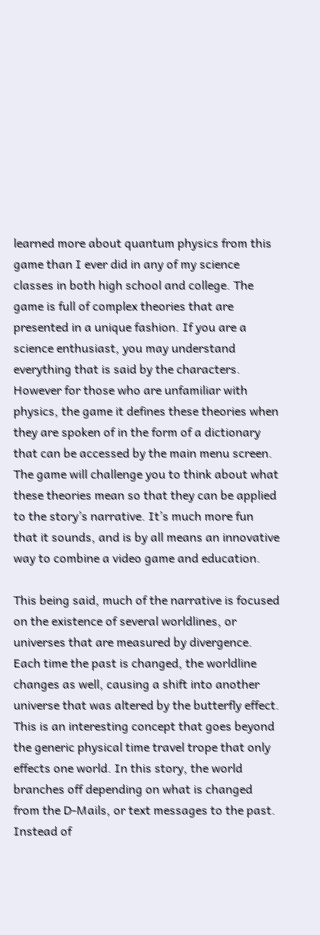learned more about quantum physics from this game than I ever did in any of my science classes in both high school and college. The game is full of complex theories that are presented in a unique fashion. If you are a science enthusiast, you may understand everything that is said by the characters. However for those who are unfamiliar with physics, the game it defines these theories when they are spoken of in the form of a dictionary that can be accessed by the main menu screen. The game will challenge you to think about what these theories mean so that they can be applied to the story’s narrative. It’s much more fun that it sounds, and is by all means an innovative way to combine a video game and education.

This being said, much of the narrative is focused on the existence of several worldlines, or universes that are measured by divergence. Each time the past is changed, the worldline changes as well, causing a shift into another universe that was altered by the butterfly effect. This is an interesting concept that goes beyond the generic physical time travel trope that only effects one world. In this story, the world branches off depending on what is changed from the D-Mails, or text messages to the past. Instead of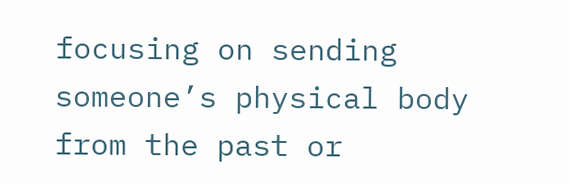focusing on sending someone’s physical body from the past or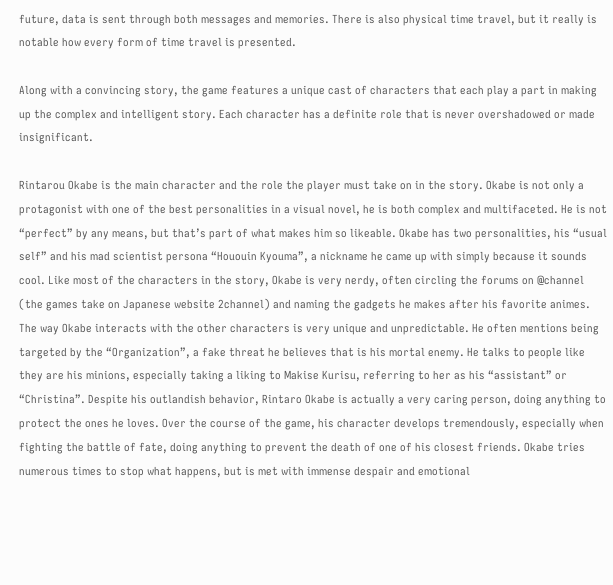future, data is sent through both messages and memories. There is also physical time travel, but it really is notable how every form of time travel is presented.

Along with a convincing story, the game features a unique cast of characters that each play a part in making up the complex and intelligent story. Each character has a definite role that is never overshadowed or made insignificant.

Rintarou Okabe is the main character and the role the player must take on in the story. Okabe is not only a protagonist with one of the best personalities in a visual novel, he is both complex and multifaceted. He is not “perfect” by any means, but that’s part of what makes him so likeable. Okabe has two personalities, his “usual self” and his mad scientist persona “Hououin Kyouma”, a nickname he came up with simply because it sounds cool. Like most of the characters in the story, Okabe is very nerdy, often circling the forums on @channel (the games take on Japanese website 2channel) and naming the gadgets he makes after his favorite animes. The way Okabe interacts with the other characters is very unique and unpredictable. He often mentions being targeted by the “Organization”, a fake threat he believes that is his mortal enemy. He talks to people like they are his minions, especially taking a liking to Makise Kurisu, referring to her as his “assistant” or “Christina”. Despite his outlandish behavior, Rintaro Okabe is actually a very caring person, doing anything to protect the ones he loves. Over the course of the game, his character develops tremendously, especially when fighting the battle of fate, doing anything to prevent the death of one of his closest friends. Okabe tries numerous times to stop what happens, but is met with immense despair and emotional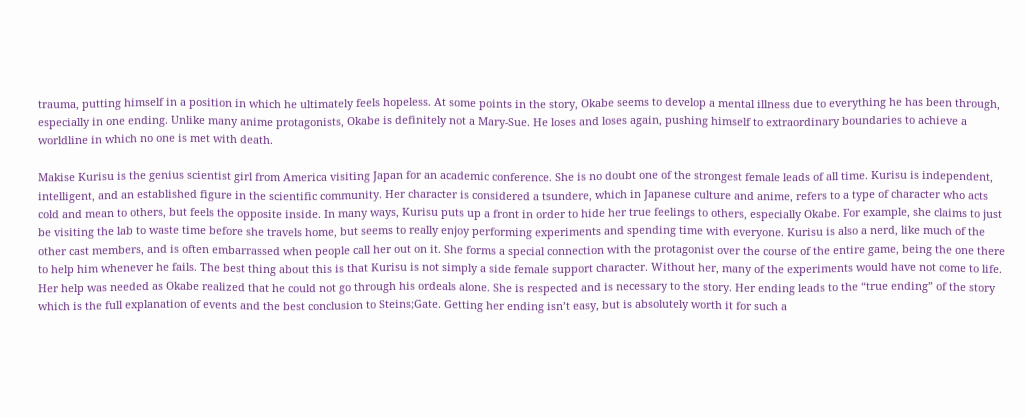trauma, putting himself in a position in which he ultimately feels hopeless. At some points in the story, Okabe seems to develop a mental illness due to everything he has been through, especially in one ending. Unlike many anime protagonists, Okabe is definitely not a Mary-Sue. He loses and loses again, pushing himself to extraordinary boundaries to achieve a worldline in which no one is met with death.

Makise Kurisu is the genius scientist girl from America visiting Japan for an academic conference. She is no doubt one of the strongest female leads of all time. Kurisu is independent, intelligent, and an established figure in the scientific community. Her character is considered a tsundere, which in Japanese culture and anime, refers to a type of character who acts cold and mean to others, but feels the opposite inside. In many ways, Kurisu puts up a front in order to hide her true feelings to others, especially Okabe. For example, she claims to just be visiting the lab to waste time before she travels home, but seems to really enjoy performing experiments and spending time with everyone. Kurisu is also a nerd, like much of the other cast members, and is often embarrassed when people call her out on it. She forms a special connection with the protagonist over the course of the entire game, being the one there to help him whenever he fails. The best thing about this is that Kurisu is not simply a side female support character. Without her, many of the experiments would have not come to life. Her help was needed as Okabe realized that he could not go through his ordeals alone. She is respected and is necessary to the story. Her ending leads to the “true ending” of the story which is the full explanation of events and the best conclusion to Steins;Gate. Getting her ending isn’t easy, but is absolutely worth it for such a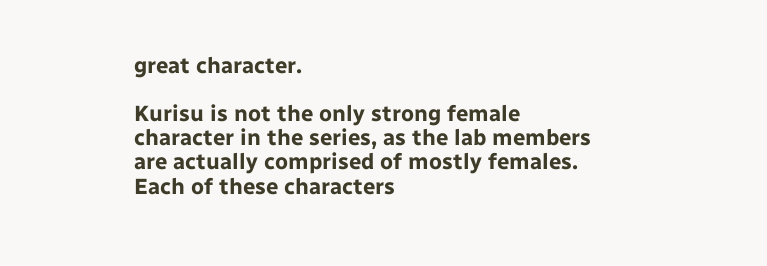great character.

Kurisu is not the only strong female character in the series, as the lab members are actually comprised of mostly females. Each of these characters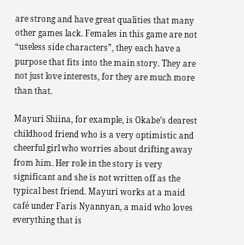are strong and have great qualities that many other games lack. Females in this game are not “useless side characters”, they each have a purpose that fits into the main story. They are not just love interests, for they are much more than that.

Mayuri Shiina, for example, is Okabe’s dearest childhood friend who is a very optimistic and cheerful girl who worries about drifting away from him. Her role in the story is very significant and she is not written off as the typical best friend. Mayuri works at a maid café under Faris Nyannyan, a maid who loves everything that is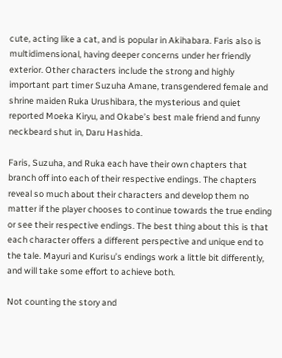cute, acting like a cat, and is popular in Akihabara. Faris also is multidimensional, having deeper concerns under her friendly exterior. Other characters include the strong and highly important part timer Suzuha Amane, transgendered female and shrine maiden Ruka Urushibara, the mysterious and quiet reported Moeka Kiryu, and Okabe’s best male friend and funny neckbeard shut in, Daru Hashida.

Faris, Suzuha, and Ruka each have their own chapters that branch off into each of their respective endings. The chapters reveal so much about their characters and develop them no matter if the player chooses to continue towards the true ending or see their respective endings. The best thing about this is that each character offers a different perspective and unique end to the tale. Mayuri and Kurisu’s endings work a little bit differently, and will take some effort to achieve both.

Not counting the story and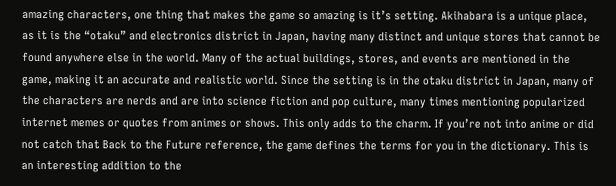amazing characters, one thing that makes the game so amazing is it’s setting. Akihabara is a unique place, as it is the “otaku” and electronics district in Japan, having many distinct and unique stores that cannot be found anywhere else in the world. Many of the actual buildings, stores, and events are mentioned in the game, making it an accurate and realistic world. Since the setting is in the otaku district in Japan, many of the characters are nerds and are into science fiction and pop culture, many times mentioning popularized internet memes or quotes from animes or shows. This only adds to the charm. If you’re not into anime or did not catch that Back to the Future reference, the game defines the terms for you in the dictionary. This is an interesting addition to the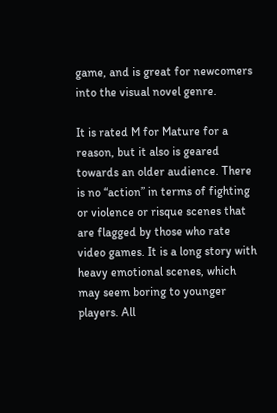game, and is great for newcomers into the visual novel genre.

It is rated M for Mature for a reason, but it also is geared towards an older audience. There is no “action” in terms of fighting or violence or risque scenes that are flagged by those who rate video games. It is a long story with heavy emotional scenes, which may seem boring to younger players. All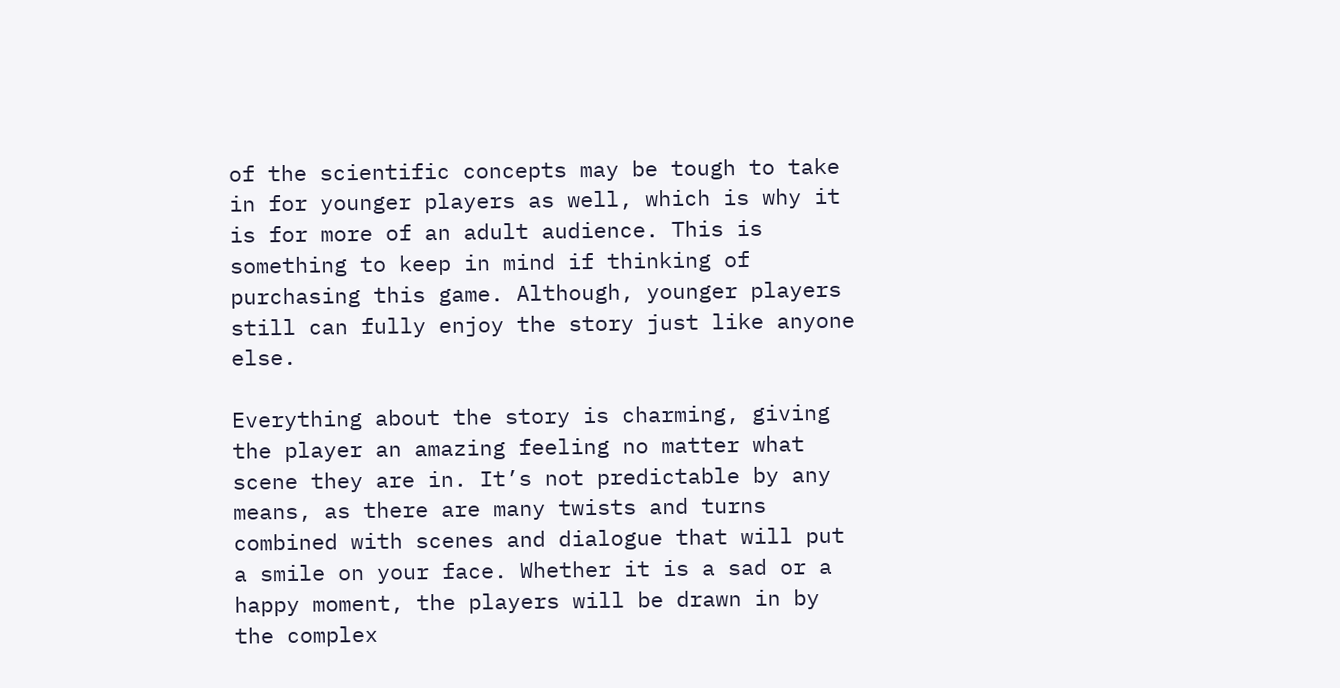of the scientific concepts may be tough to take in for younger players as well, which is why it is for more of an adult audience. This is something to keep in mind if thinking of purchasing this game. Although, younger players still can fully enjoy the story just like anyone else.

Everything about the story is charming, giving the player an amazing feeling no matter what scene they are in. It’s not predictable by any means, as there are many twists and turns combined with scenes and dialogue that will put a smile on your face. Whether it is a sad or a happy moment, the players will be drawn in by the complex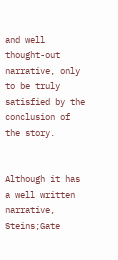and well thought-out narrative, only to be truly satisfied by the conclusion of the story.


Although it has a well written narrative, Steins;Gate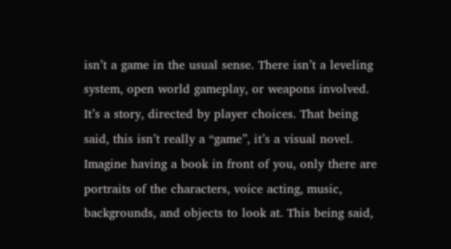isn’t a game in the usual sense. There isn’t a leveling system, open world gameplay, or weapons involved. It’s a story, directed by player choices. That being said, this isn’t really a “game”, it’s a visual novel. Imagine having a book in front of you, only there are portraits of the characters, voice acting, music, backgrounds, and objects to look at. This being said,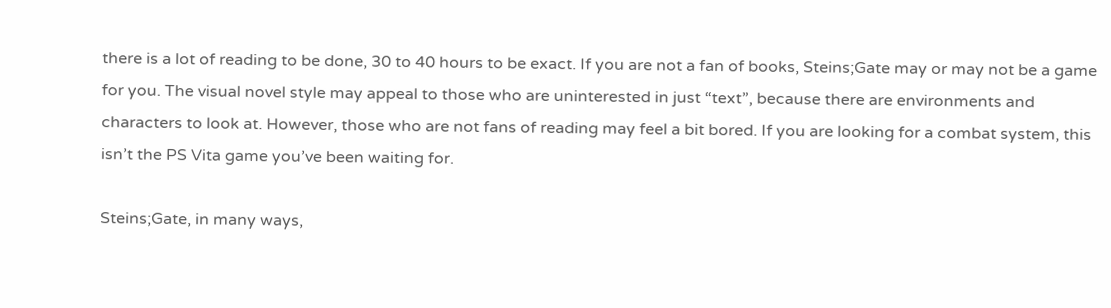there is a lot of reading to be done, 30 to 40 hours to be exact. If you are not a fan of books, Steins;Gate may or may not be a game for you. The visual novel style may appeal to those who are uninterested in just “text”, because there are environments and characters to look at. However, those who are not fans of reading may feel a bit bored. If you are looking for a combat system, this isn’t the PS Vita game you’ve been waiting for.

Steins;Gate, in many ways,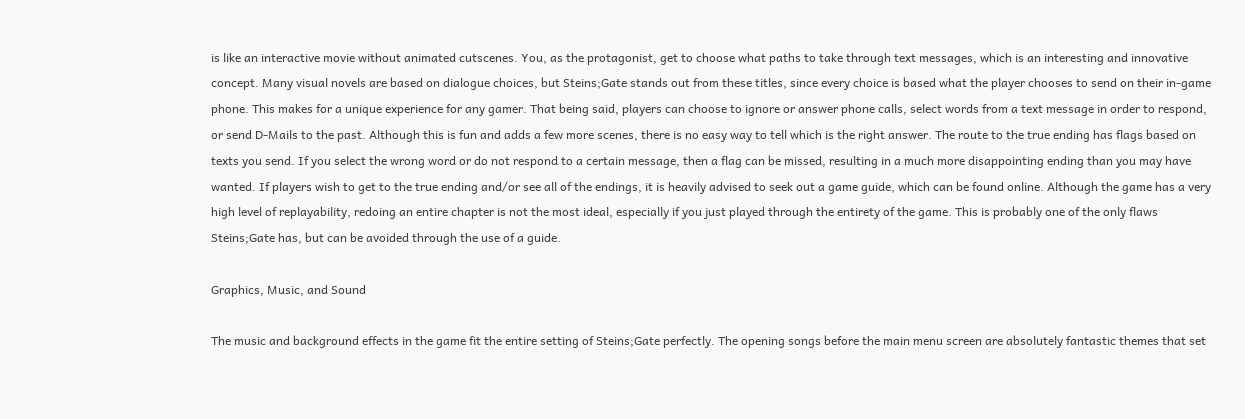is like an interactive movie without animated cutscenes. You, as the protagonist, get to choose what paths to take through text messages, which is an interesting and innovative concept. Many visual novels are based on dialogue choices, but Steins;Gate stands out from these titles, since every choice is based what the player chooses to send on their in-game phone. This makes for a unique experience for any gamer. That being said, players can choose to ignore or answer phone calls, select words from a text message in order to respond, or send D-Mails to the past. Although this is fun and adds a few more scenes, there is no easy way to tell which is the right answer. The route to the true ending has flags based on texts you send. If you select the wrong word or do not respond to a certain message, then a flag can be missed, resulting in a much more disappointing ending than you may have wanted. If players wish to get to the true ending and/or see all of the endings, it is heavily advised to seek out a game guide, which can be found online. Although the game has a very high level of replayability, redoing an entire chapter is not the most ideal, especially if you just played through the entirety of the game. This is probably one of the only flaws Steins;Gate has, but can be avoided through the use of a guide.

Graphics, Music, and Sound

The music and background effects in the game fit the entire setting of Steins;Gate perfectly. The opening songs before the main menu screen are absolutely fantastic themes that set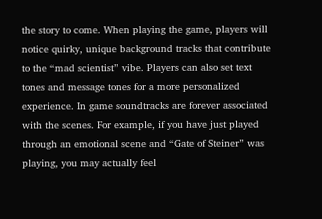the story to come. When playing the game, players will notice quirky, unique background tracks that contribute to the “mad scientist” vibe. Players can also set text tones and message tones for a more personalized experience. In game soundtracks are forever associated with the scenes. For example, if you have just played through an emotional scene and “Gate of Steiner” was playing, you may actually feel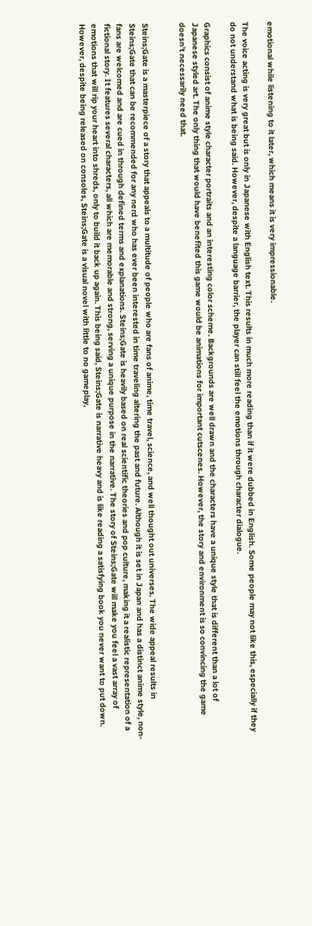emotional while listening to it later, which means it is very impressionable.

The voice acting is very great but is only in Japanese with English text. This results in much more reading than if it were dubbed in English. Some people may not like this, especially if they do not understand what is being said. However, despite a language barrier, the player can still feel the emotions through character dialogue.

Graphics consist of anime style character portraits and an interesting color scheme. Backgrounds are well drawn and the characters have a unique style that is different than a lot of Japanese styled art. The only thing that would have benefited this game would be animations for important cutscenes. However, the story and environment is so convincing the game doesn’t necessarily need that.


Steins;Gate is a masterpiece of a story that appeals to a multitude of people who are fans of anime, time travel, science, and well thought out universes. The wide appeal results in Steins;Gate that can be recommended for any nerd who has ever been interested in time traveling altering the past and future. Although it is set in Japan and has a distinct anime style, non-fans are welcomed and are cued in through defined terms and explanations. Steins;Gate is heavily based on real scientific theories and pop culture, making it a realistic representation of a fictional story. It features several characters, all which are memorable and strong, serving a unique purpose in the narrative. The story of Steins;Gate will make you feel a vast array of emotions that will rip your heart into shreds, only to build it back up again. This being said, Steins;Gate is narrative heavy and is like reading a satisfying book you never want to put down. However, despite being released on consoles, Steins;Gate is a visual novel with little to no gameplay,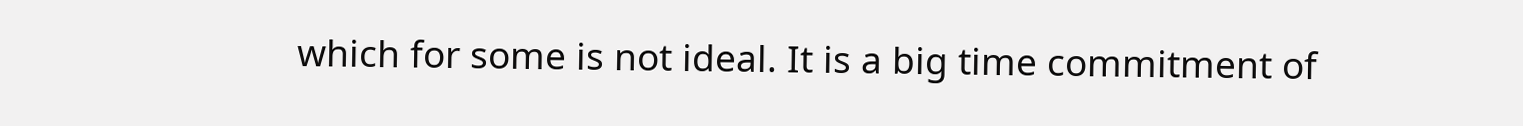which for some is not ideal. It is a big time commitment of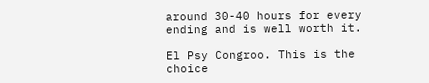around 30-40 hours for every ending and is well worth it.

El Psy Congroo. This is the choice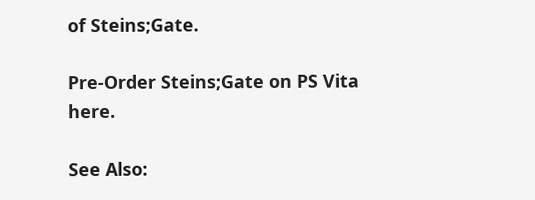of Steins;Gate.

Pre-Order Steins;Gate on PS Vita here.

See Also: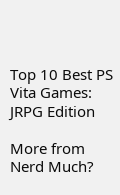Top 10 Best PS Vita Games: JRPG Edition

More from Nerd Much?